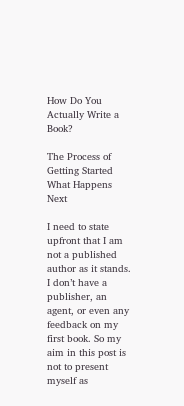How Do You Actually Write a Book?

The Process of Getting Started
What Happens Next

I need to state upfront that I am not a published author as it stands. I don’t have a publisher, an agent, or even any feedback on my first book. So my aim in this post is not to present myself as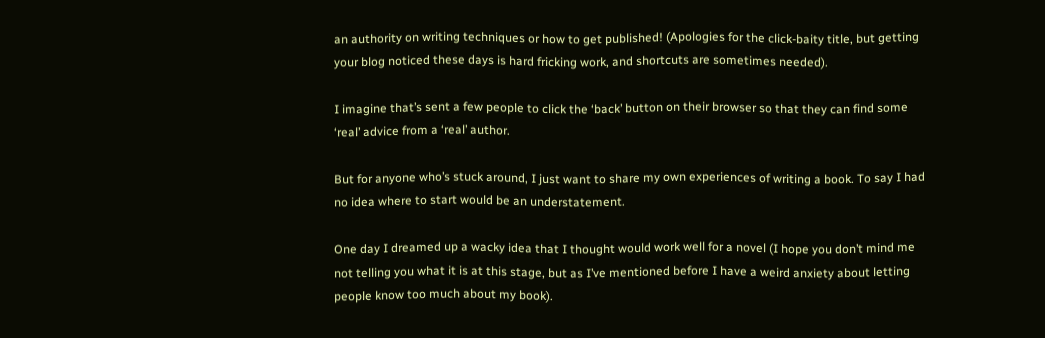an authority on writing techniques or how to get published! (Apologies for the click-baity title, but getting your blog noticed these days is hard fricking work, and shortcuts are sometimes needed).

I imagine that’s sent a few people to click the ‘back’ button on their browser so that they can find some ‘real’ advice from a ‘real’ author.

But for anyone who’s stuck around, I just want to share my own experiences of writing a book. To say I had no idea where to start would be an understatement.

One day I dreamed up a wacky idea that I thought would work well for a novel (I hope you don’t mind me not telling you what it is at this stage, but as I’ve mentioned before I have a weird anxiety about letting people know too much about my book).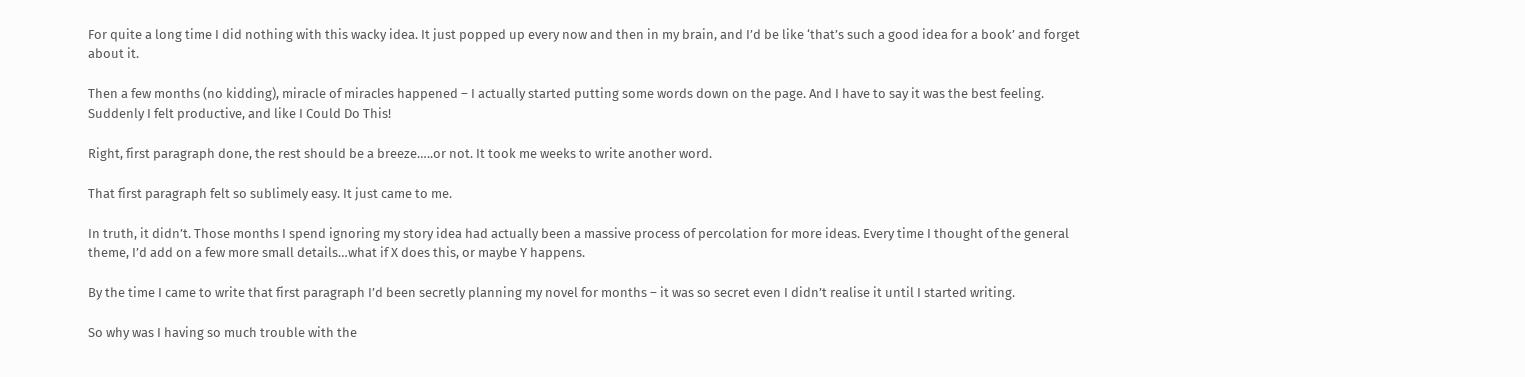For quite a long time I did nothing with this wacky idea. It just popped up every now and then in my brain, and I’d be like ‘that’s such a good idea for a book’ and forget about it.

Then a few months (no kidding), miracle of miracles happened – I actually started putting some words down on the page. And I have to say it was the best feeling. Suddenly I felt productive, and like I Could Do This!

Right, first paragraph done, the rest should be a breeze…..or not. It took me weeks to write another word.

That first paragraph felt so sublimely easy. It just came to me.

In truth, it didn’t. Those months I spend ignoring my story idea had actually been a massive process of percolation for more ideas. Every time I thought of the general theme, I’d add on a few more small details…what if X does this, or maybe Y happens.

By the time I came to write that first paragraph I’d been secretly planning my novel for months – it was so secret even I didn’t realise it until I started writing.

So why was I having so much trouble with the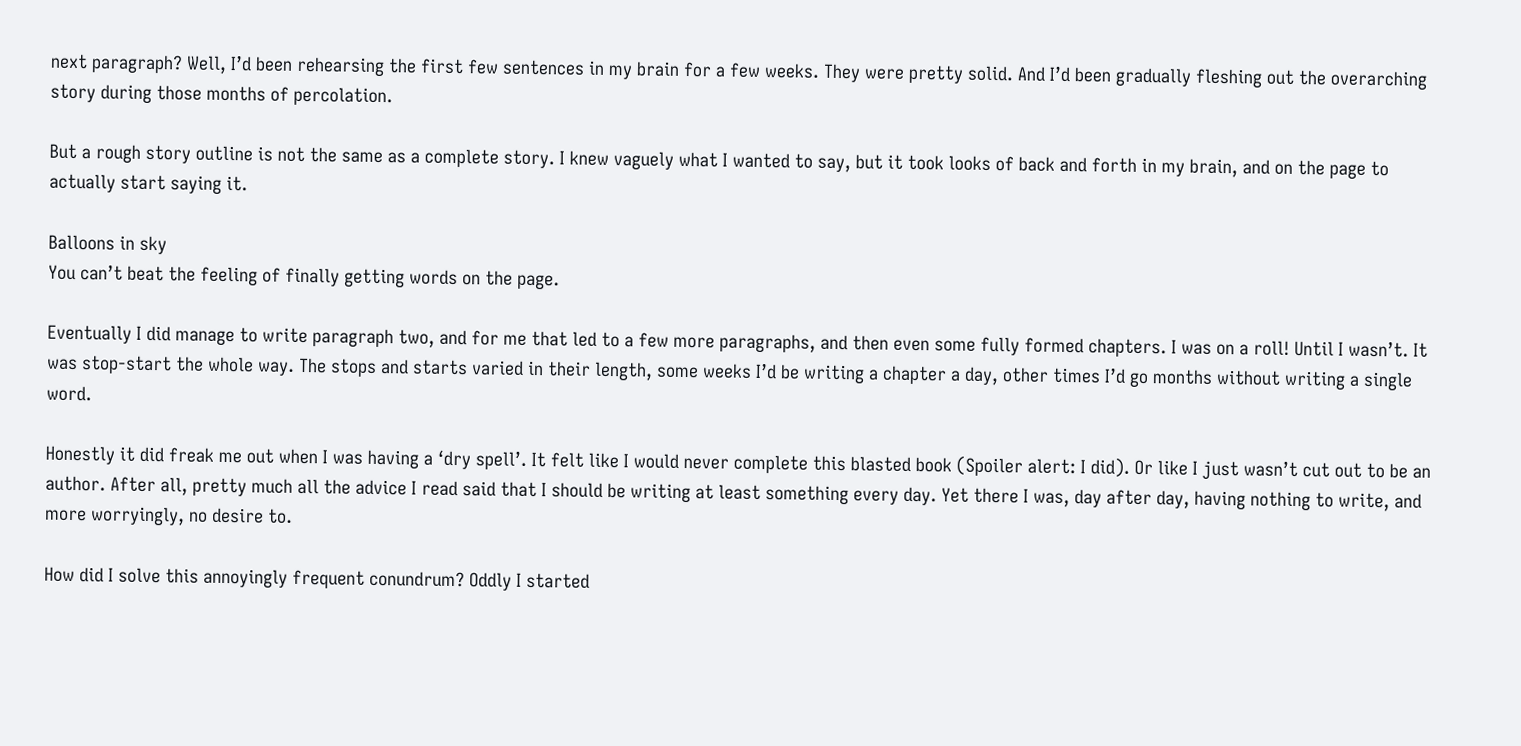next paragraph? Well, I’d been rehearsing the first few sentences in my brain for a few weeks. They were pretty solid. And I’d been gradually fleshing out the overarching story during those months of percolation.

But a rough story outline is not the same as a complete story. I knew vaguely what I wanted to say, but it took looks of back and forth in my brain, and on the page to actually start saying it.

Balloons in sky
You can’t beat the feeling of finally getting words on the page.

Eventually I did manage to write paragraph two, and for me that led to a few more paragraphs, and then even some fully formed chapters. I was on a roll! Until I wasn’t. It was stop-start the whole way. The stops and starts varied in their length, some weeks I’d be writing a chapter a day, other times I’d go months without writing a single word.

Honestly it did freak me out when I was having a ‘dry spell’. It felt like I would never complete this blasted book (Spoiler alert: I did). Or like I just wasn’t cut out to be an author. After all, pretty much all the advice I read said that I should be writing at least something every day. Yet there I was, day after day, having nothing to write, and more worryingly, no desire to.

How did I solve this annoyingly frequent conundrum? Oddly I started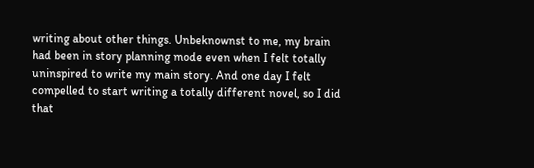writing about other things. Unbeknownst to me, my brain had been in story planning mode even when I felt totally uninspired to write my main story. And one day I felt compelled to start writing a totally different novel, so I did that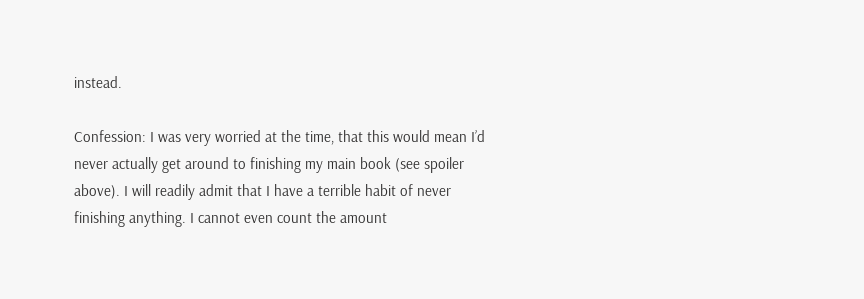instead.

Confession: I was very worried at the time, that this would mean I’d never actually get around to finishing my main book (see spoiler above). I will readily admit that I have a terrible habit of never finishing anything. I cannot even count the amount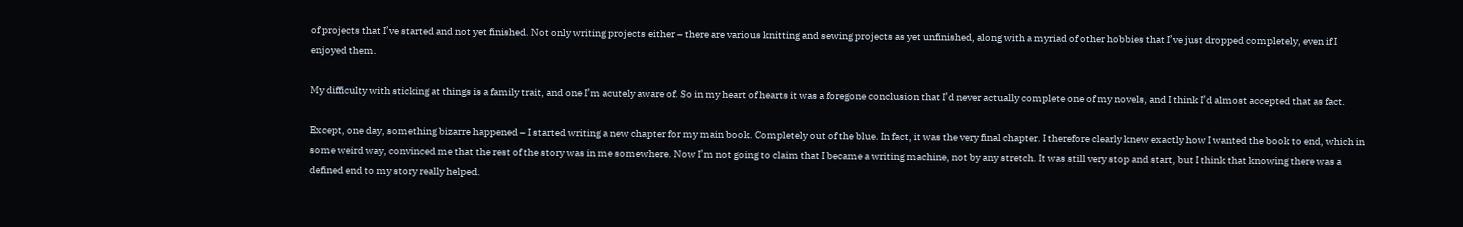of projects that I’ve started and not yet finished. Not only writing projects either – there are various knitting and sewing projects as yet unfinished, along with a myriad of other hobbies that I’ve just dropped completely, even if I enjoyed them.

My difficulty with sticking at things is a family trait, and one I’m acutely aware of. So in my heart of hearts it was a foregone conclusion that I’d never actually complete one of my novels, and I think I’d almost accepted that as fact.

Except, one day, something bizarre happened – I started writing a new chapter for my main book. Completely out of the blue. In fact, it was the very final chapter. I therefore clearly knew exactly how I wanted the book to end, which in some weird way, convinced me that the rest of the story was in me somewhere. Now I’m not going to claim that I became a writing machine, not by any stretch. It was still very stop and start, but I think that knowing there was a defined end to my story really helped.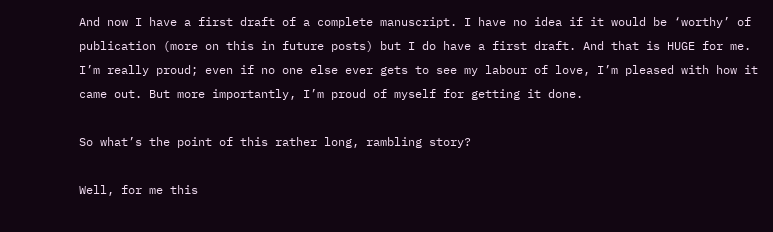And now I have a first draft of a complete manuscript. I have no idea if it would be ‘worthy’ of publication (more on this in future posts) but I do have a first draft. And that is HUGE for me. I’m really proud; even if no one else ever gets to see my labour of love, I’m pleased with how it came out. But more importantly, I’m proud of myself for getting it done.

So what’s the point of this rather long, rambling story?

Well, for me this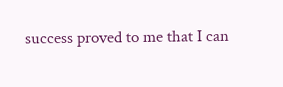success proved to me that I can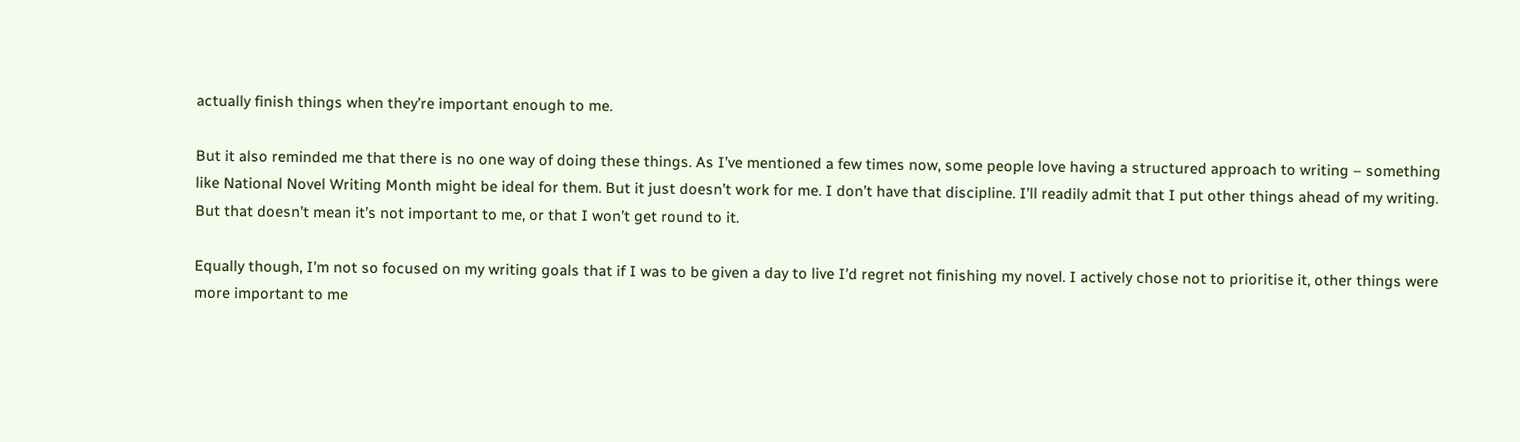actually finish things when they’re important enough to me.

But it also reminded me that there is no one way of doing these things. As I’ve mentioned a few times now, some people love having a structured approach to writing – something like National Novel Writing Month might be ideal for them. But it just doesn’t work for me. I don’t have that discipline. I’ll readily admit that I put other things ahead of my writing. But that doesn’t mean it’s not important to me, or that I won’t get round to it.

Equally though, I’m not so focused on my writing goals that if I was to be given a day to live I’d regret not finishing my novel. I actively chose not to prioritise it, other things were more important to me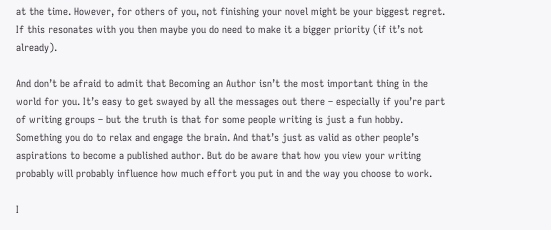at the time. However, for others of you, not finishing your novel might be your biggest regret. If this resonates with you then maybe you do need to make it a bigger priority (if it’s not already).

And don’t be afraid to admit that Becoming an Author isn’t the most important thing in the world for you. It’s easy to get swayed by all the messages out there – especially if you’re part of writing groups – but the truth is that for some people writing is just a fun hobby. Something you do to relax and engage the brain. And that’s just as valid as other people’s aspirations to become a published author. But do be aware that how you view your writing probably will probably influence how much effort you put in and the way you choose to work.

I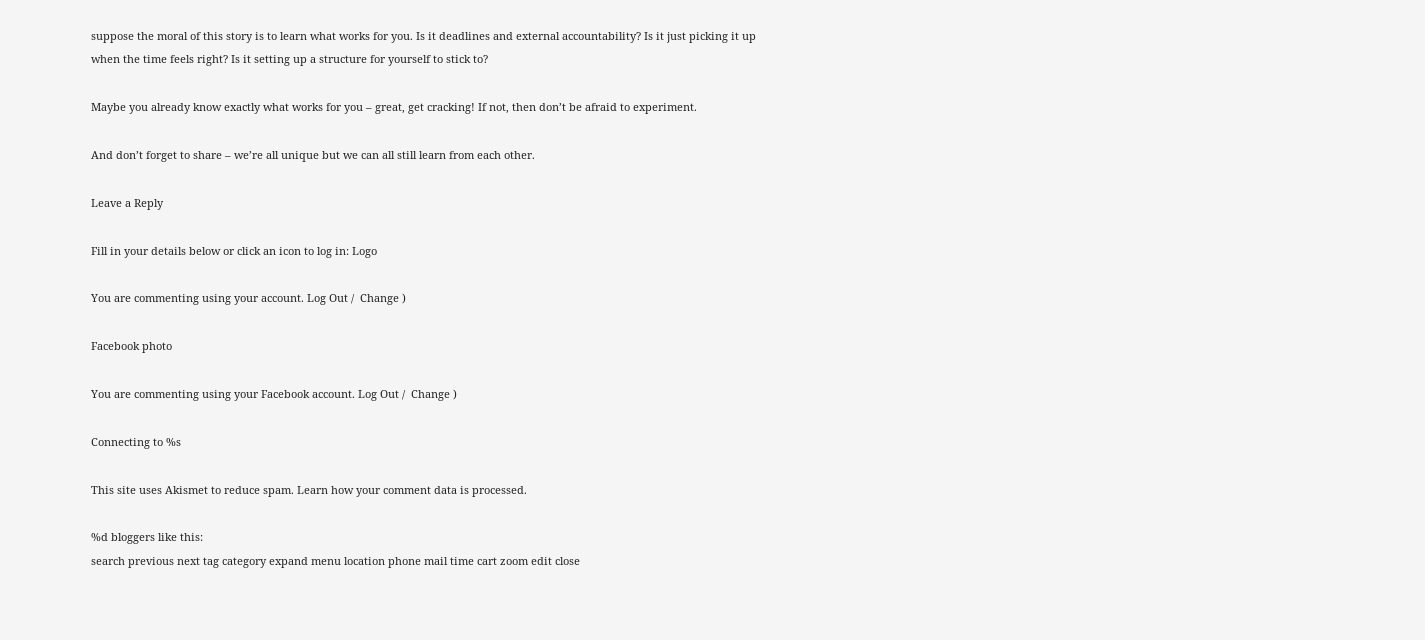suppose the moral of this story is to learn what works for you. Is it deadlines and external accountability? Is it just picking it up when the time feels right? Is it setting up a structure for yourself to stick to?

Maybe you already know exactly what works for you – great, get cracking! If not, then don’t be afraid to experiment.

And don’t forget to share – we’re all unique but we can all still learn from each other.

Leave a Reply

Fill in your details below or click an icon to log in: Logo

You are commenting using your account. Log Out /  Change )

Facebook photo

You are commenting using your Facebook account. Log Out /  Change )

Connecting to %s

This site uses Akismet to reduce spam. Learn how your comment data is processed.

%d bloggers like this:
search previous next tag category expand menu location phone mail time cart zoom edit close